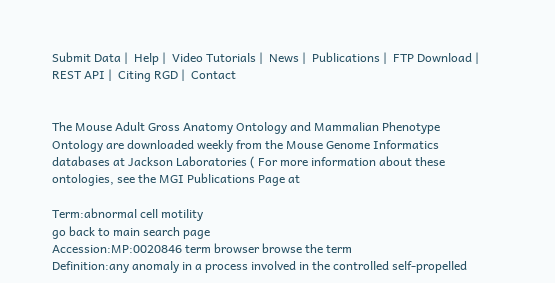Submit Data |  Help |  Video Tutorials |  News |  Publications |  FTP Download |  REST API |  Citing RGD |  Contact


The Mouse Adult Gross Anatomy Ontology and Mammalian Phenotype Ontology are downloaded weekly from the Mouse Genome Informatics databases at Jackson Laboratories ( For more information about these ontologies, see the MGI Publications Page at

Term:abnormal cell motility
go back to main search page
Accession:MP:0020846 term browser browse the term
Definition:any anomaly in a process involved in the controlled self-propelled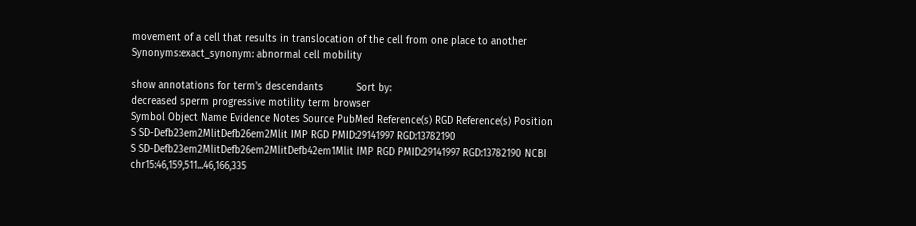movement of a cell that results in translocation of the cell from one place to another
Synonyms:exact_synonym: abnormal cell mobility

show annotations for term's descendants           Sort by:
decreased sperm progressive motility term browser
Symbol Object Name Evidence Notes Source PubMed Reference(s) RGD Reference(s) Position
S SD-Defb23em2MlitDefb26em2Mlit IMP RGD PMID:29141997 RGD:13782190
S SD-Defb23em2MlitDefb26em2MlitDefb42em1Mlit IMP RGD PMID:29141997 RGD:13782190 NCBI chr15:46,159,511...46,166,335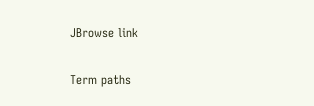JBrowse link

Term paths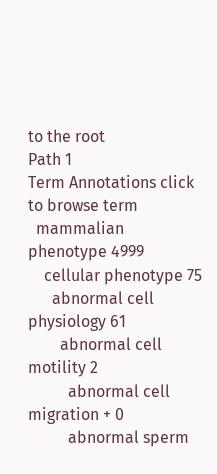to the root
Path 1
Term Annotations click to browse term
  mammalian phenotype 4999
    cellular phenotype 75
      abnormal cell physiology 61
        abnormal cell motility 2
          abnormal cell migration + 0
          abnormal sperm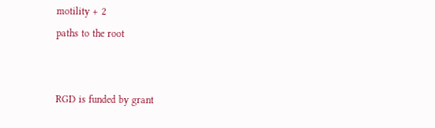motility + 2
paths to the root


RGD is funded by grant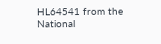HL64541 from the National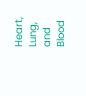Heart, Lung, and Blood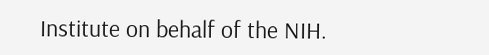Institute on behalf of the NIH.